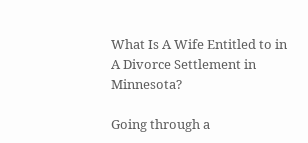What Is A Wife Entitled to in A Divorce Settlement in Minnesota?

Going through a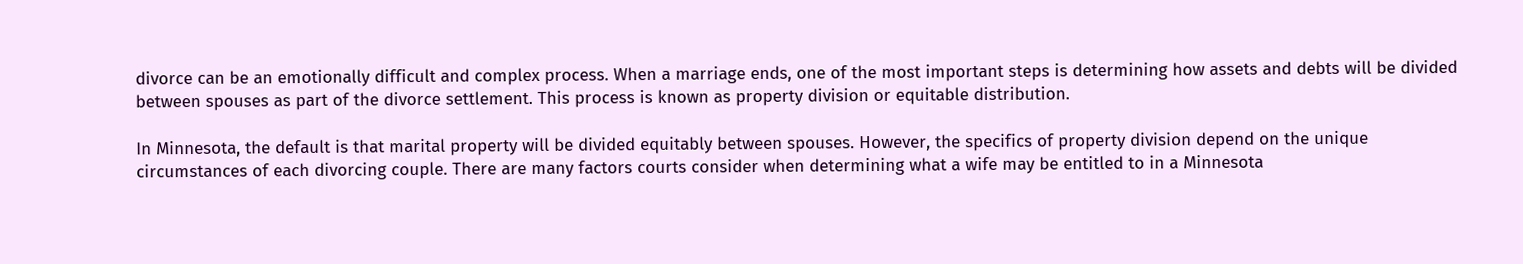divorce can be an emotionally difficult and complex process. When a marriage ends, one of the most important steps is determining how assets and debts will be divided between spouses as part of the divorce settlement. This process is known as property division or equitable distribution.

In Minnesota, the default is that marital property will be divided equitably between spouses. However, the specifics of property division depend on the unique circumstances of each divorcing couple. There are many factors courts consider when determining what a wife may be entitled to in a Minnesota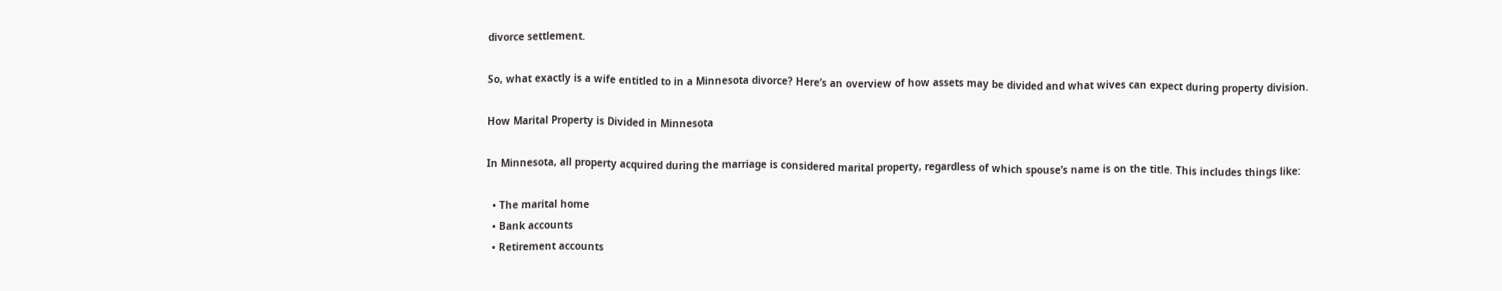divorce settlement.

So, what exactly is a wife entitled to in a Minnesota divorce? Here’s an overview of how assets may be divided and what wives can expect during property division.

How Marital Property is Divided in Minnesota

In Minnesota, all property acquired during the marriage is considered marital property, regardless of which spouse’s name is on the title. This includes things like:

  • The marital home
  • Bank accounts
  • Retirement accounts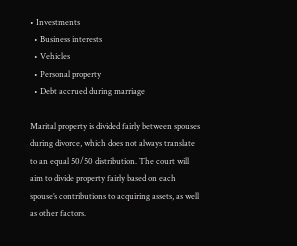• Investments
  • Business interests
  • Vehicles
  • Personal property
  • Debt accrued during marriage

Marital property is divided fairly between spouses during divorce, which does not always translate to an equal 50/50 distribution. The court will aim to divide property fairly based on each spouse’s contributions to acquiring assets, as well as other factors.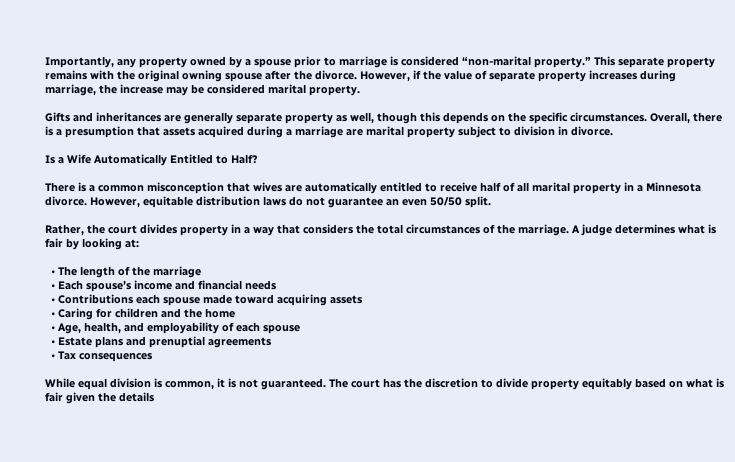Importantly, any property owned by a spouse prior to marriage is considered “non-marital property.” This separate property remains with the original owning spouse after the divorce. However, if the value of separate property increases during marriage, the increase may be considered marital property.

Gifts and inheritances are generally separate property as well, though this depends on the specific circumstances. Overall, there is a presumption that assets acquired during a marriage are marital property subject to division in divorce.

Is a Wife Automatically Entitled to Half?

There is a common misconception that wives are automatically entitled to receive half of all marital property in a Minnesota divorce. However, equitable distribution laws do not guarantee an even 50/50 split.

Rather, the court divides property in a way that considers the total circumstances of the marriage. A judge determines what is fair by looking at:

  • The length of the marriage
  • Each spouse’s income and financial needs
  • Contributions each spouse made toward acquiring assets
  • Caring for children and the home
  • Age, health, and employability of each spouse
  • Estate plans and prenuptial agreements
  • Tax consequences

While equal division is common, it is not guaranteed. The court has the discretion to divide property equitably based on what is fair given the details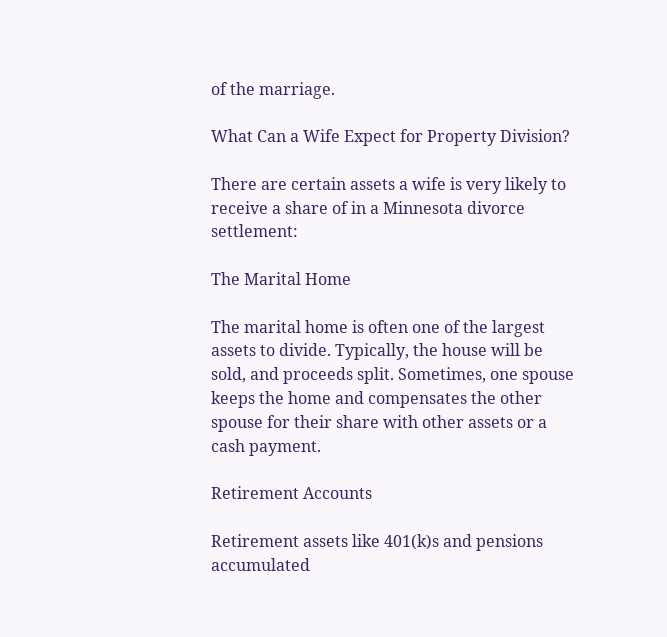of the marriage.

What Can a Wife Expect for Property Division?

There are certain assets a wife is very likely to receive a share of in a Minnesota divorce settlement:

The Marital Home

The marital home is often one of the largest assets to divide. Typically, the house will be sold, and proceeds split. Sometimes, one spouse keeps the home and compensates the other spouse for their share with other assets or a cash payment.

Retirement Accounts

Retirement assets like 401(k)s and pensions accumulated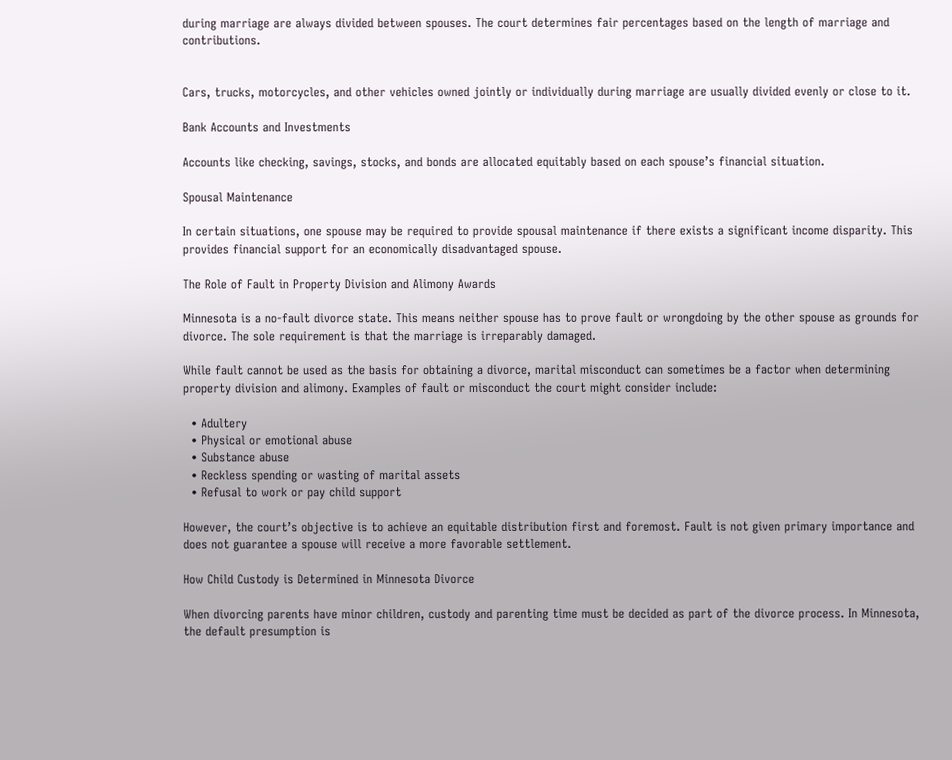during marriage are always divided between spouses. The court determines fair percentages based on the length of marriage and contributions.


Cars, trucks, motorcycles, and other vehicles owned jointly or individually during marriage are usually divided evenly or close to it.

Bank Accounts and Investments

Accounts like checking, savings, stocks, and bonds are allocated equitably based on each spouse’s financial situation.

Spousal Maintenance

In certain situations, one spouse may be required to provide spousal maintenance if there exists a significant income disparity. This provides financial support for an economically disadvantaged spouse.

The Role of Fault in Property Division and Alimony Awards

Minnesota is a no-fault divorce state. This means neither spouse has to prove fault or wrongdoing by the other spouse as grounds for divorce. The sole requirement is that the marriage is irreparably damaged.

While fault cannot be used as the basis for obtaining a divorce, marital misconduct can sometimes be a factor when determining property division and alimony. Examples of fault or misconduct the court might consider include:

  • Adultery
  • Physical or emotional abuse
  • Substance abuse
  • Reckless spending or wasting of marital assets
  • Refusal to work or pay child support

However, the court’s objective is to achieve an equitable distribution first and foremost. Fault is not given primary importance and does not guarantee a spouse will receive a more favorable settlement.

How Child Custody is Determined in Minnesota Divorce

When divorcing parents have minor children, custody and parenting time must be decided as part of the divorce process. In Minnesota, the default presumption is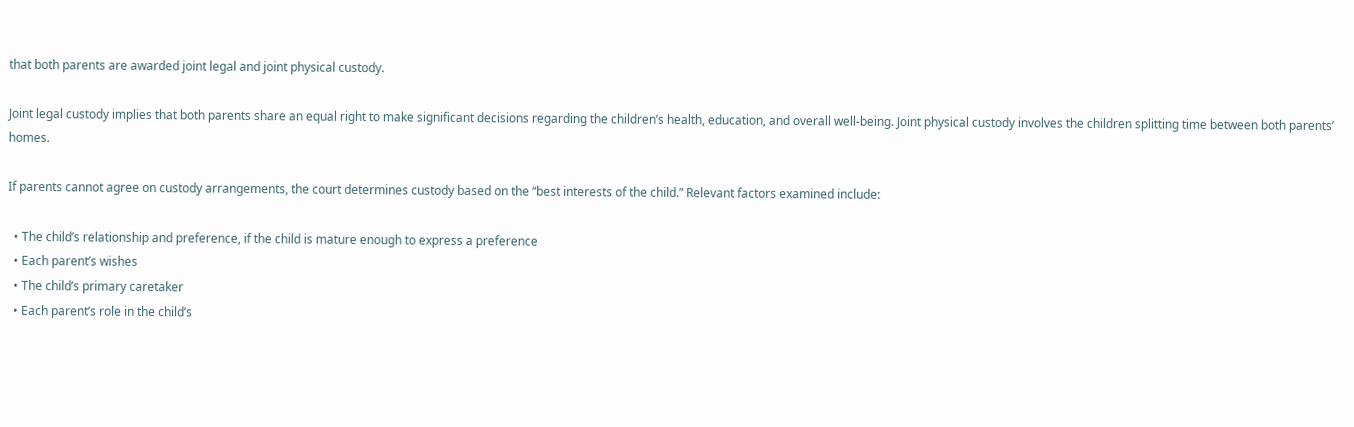that both parents are awarded joint legal and joint physical custody.

Joint legal custody implies that both parents share an equal right to make significant decisions regarding the children’s health, education, and overall well-being. Joint physical custody involves the children splitting time between both parents’ homes.

If parents cannot agree on custody arrangements, the court determines custody based on the “best interests of the child.” Relevant factors examined include:

  • The child’s relationship and preference, if the child is mature enough to express a preference
  • Each parent’s wishes
  • The child’s primary caretaker
  • Each parent’s role in the child’s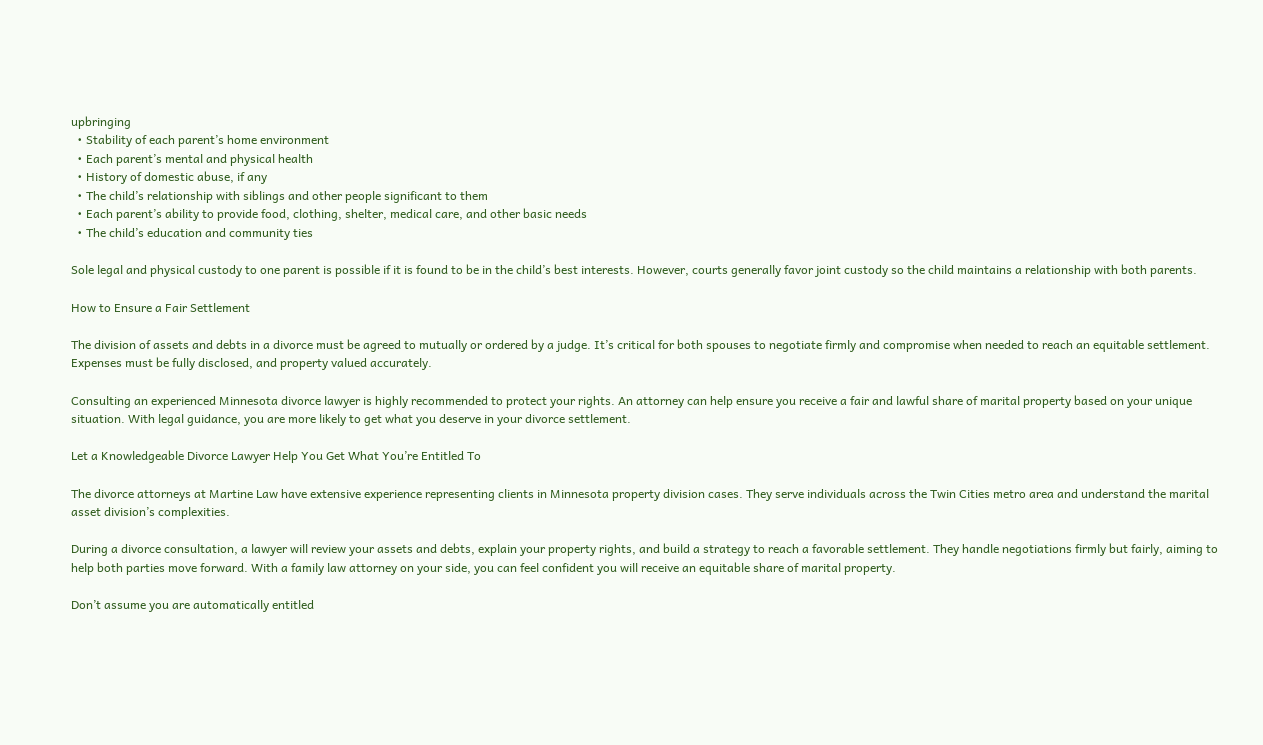upbringing
  • Stability of each parent’s home environment
  • Each parent’s mental and physical health
  • History of domestic abuse, if any
  • The child’s relationship with siblings and other people significant to them
  • Each parent’s ability to provide food, clothing, shelter, medical care, and other basic needs
  • The child’s education and community ties

Sole legal and physical custody to one parent is possible if it is found to be in the child’s best interests. However, courts generally favor joint custody so the child maintains a relationship with both parents.

How to Ensure a Fair Settlement

The division of assets and debts in a divorce must be agreed to mutually or ordered by a judge. It’s critical for both spouses to negotiate firmly and compromise when needed to reach an equitable settlement. Expenses must be fully disclosed, and property valued accurately.

Consulting an experienced Minnesota divorce lawyer is highly recommended to protect your rights. An attorney can help ensure you receive a fair and lawful share of marital property based on your unique situation. With legal guidance, you are more likely to get what you deserve in your divorce settlement.

Let a Knowledgeable Divorce Lawyer Help You Get What You’re Entitled To

The divorce attorneys at Martine Law have extensive experience representing clients in Minnesota property division cases. They serve individuals across the Twin Cities metro area and understand the marital asset division’s complexities.

During a divorce consultation, a lawyer will review your assets and debts, explain your property rights, and build a strategy to reach a favorable settlement. They handle negotiations firmly but fairly, aiming to help both parties move forward. With a family law attorney on your side, you can feel confident you will receive an equitable share of marital property.

Don’t assume you are automatically entitled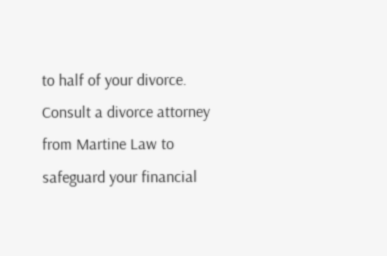to half of your divorce. Consult a divorce attorney from Martine Law to safeguard your financial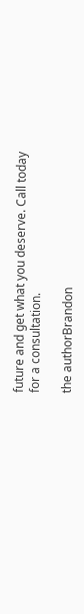future and get what you deserve. Call today for a consultation.

the authorBrandon